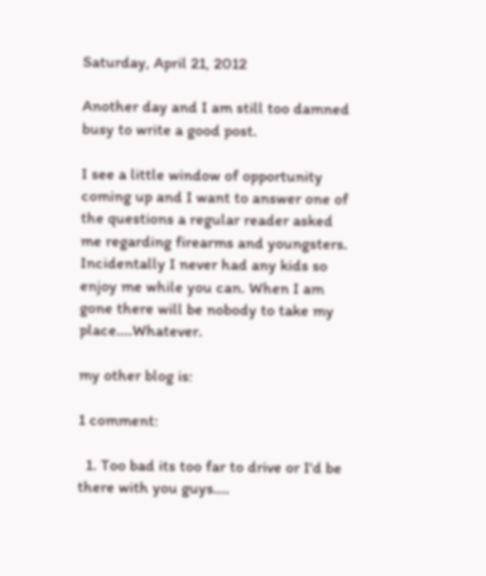Saturday, April 21, 2012

Another day and I am still too damned busy to write a good post.

I see a little window of opportunity coming up and I want to answer one of the questions a regular reader asked me regarding firearms and youngsters.
Incidentally I never had any kids so enjoy me while you can. When I am gone there will be nobody to take my place....Whatever.

my other blog is:

1 comment:

  1. Too bad its too far to drive or I'd be there with you guys....